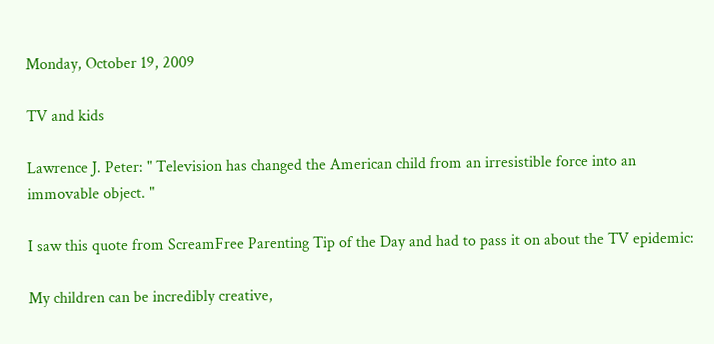Monday, October 19, 2009

TV and kids

Lawrence J. Peter: " Television has changed the American child from an irresistible force into an immovable object. "

I saw this quote from ScreamFree Parenting Tip of the Day and had to pass it on about the TV epidemic:

My children can be incredibly creative,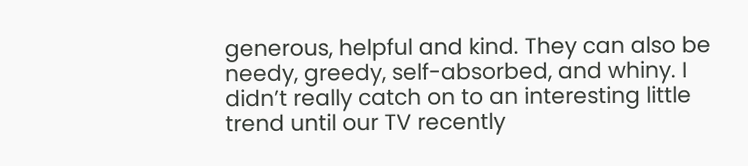generous, helpful and kind. They can also be needy, greedy, self-absorbed, and whiny. I didn’t really catch on to an interesting little trend until our TV recently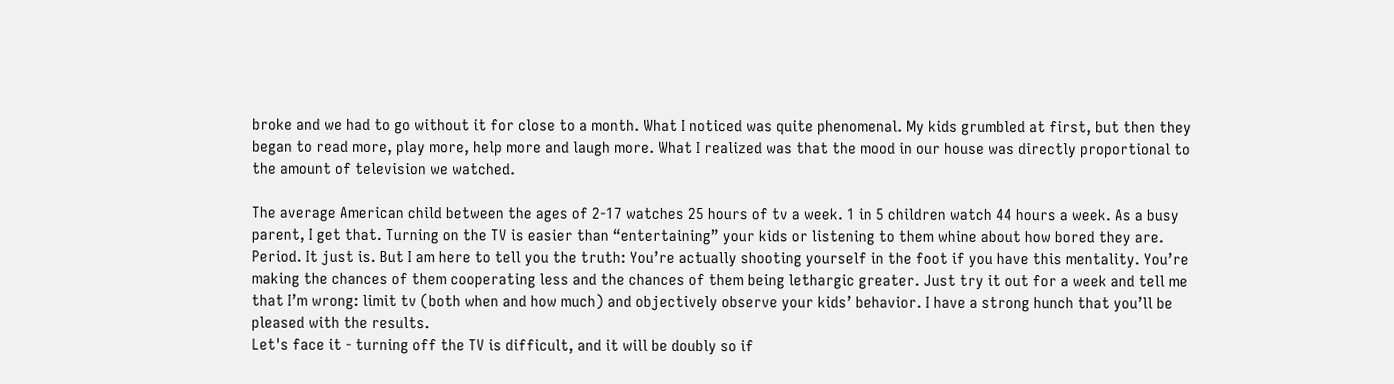broke and we had to go without it for close to a month. What I noticed was quite phenomenal. My kids grumbled at first, but then they began to read more, play more, help more and laugh more. What I realized was that the mood in our house was directly proportional to the amount of television we watched.

The average American child between the ages of 2-17 watches 25 hours of tv a week. 1 in 5 children watch 44 hours a week. As a busy parent, I get that. Turning on the TV is easier than “entertaining” your kids or listening to them whine about how bored they are. Period. It just is. But I am here to tell you the truth: You’re actually shooting yourself in the foot if you have this mentality. You’re making the chances of them cooperating less and the chances of them being lethargic greater. Just try it out for a week and tell me that I’m wrong: limit tv (both when and how much) and objectively observe your kids’ behavior. I have a strong hunch that you’ll be pleased with the results.
Let's face it - turning off the TV is difficult, and it will be doubly so if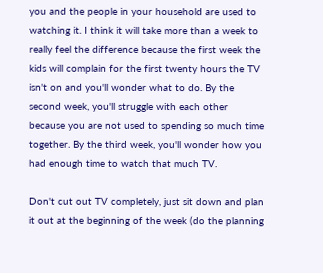you and the people in your household are used to watching it. I think it will take more than a week to really feel the difference because the first week the kids will complain for the first twenty hours the TV isn't on and you'll wonder what to do. By the second week, you'll struggle with each other because you are not used to spending so much time together. By the third week, you'll wonder how you had enough time to watch that much TV.

Don't cut out TV completely, just sit down and plan it out at the beginning of the week (do the planning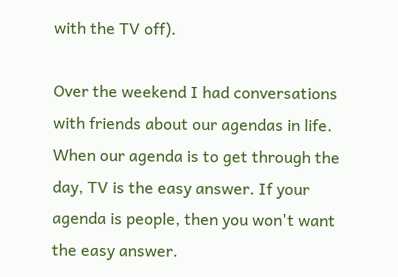with the TV off).

Over the weekend I had conversations with friends about our agendas in life. When our agenda is to get through the day, TV is the easy answer. If your agenda is people, then you won't want the easy answer.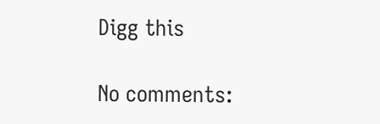Digg this

No comments: